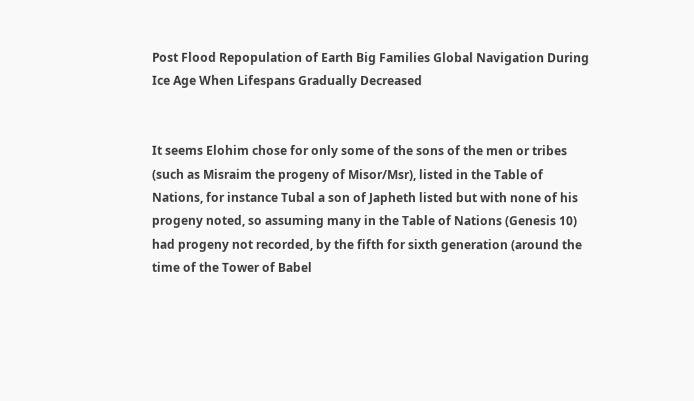Post Flood Repopulation of Earth Big Families Global Navigation During Ice Age When Lifespans Gradually Decreased


It seems Elohim chose for only some of the sons of the men or tribes (such as Misraim the progeny of Misor/Msr), listed in the Table of Nations, for instance Tubal a son of Japheth listed but with none of his progeny noted, so assuming many in the Table of Nations (Genesis 10) had progeny not recorded, by the fifth for sixth generation (around the time of the Tower of Babel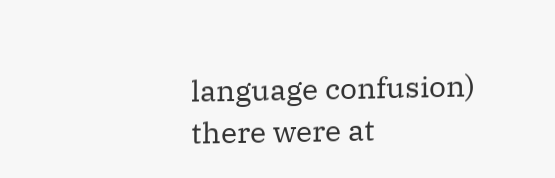language confusion) there were at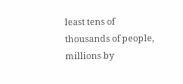least tens of thousands of people, millions by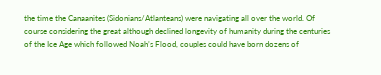the time the Canaanites (Sidonians/Atlanteans) were navigating all over the world. Of course considering the great although declined longevity of humanity during the centuries of the Ice Age which followed Noah’s Flood, couples could have born dozens of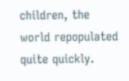children, the world repopulated quite quickly.